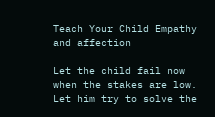Teach Your Child Empathy and affection

Let the child fail now when the stakes are low. Let him try to solve the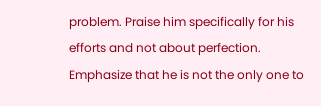problem. Praise him specifically for his efforts and not about perfection. Emphasize that he is not the only one to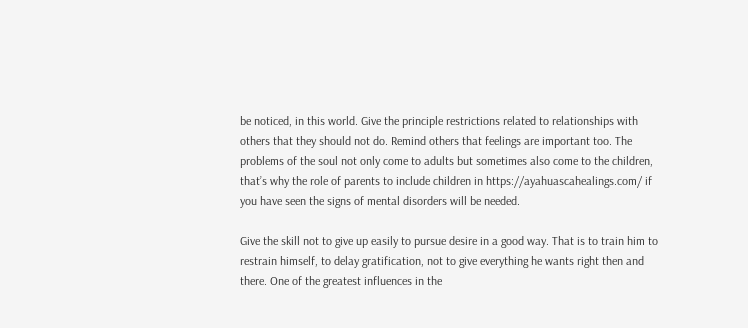be noticed, in this world. Give the principle restrictions related to relationships with others that they should not do. Remind others that feelings are important too. The problems of the soul not only come to adults but sometimes also come to the children, that’s why the role of parents to include children in https://ayahuascahealings.com/ if you have seen the signs of mental disorders will be needed.

Give the skill not to give up easily to pursue desire in a good way. That is to train him to restrain himself, to delay gratification, not to give everything he wants right then and there. One of the greatest influences in the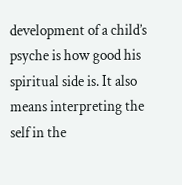development of a child’s psyche is how good his spiritual side is. It also means interpreting the self in the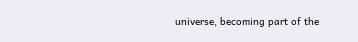universe, becoming part of the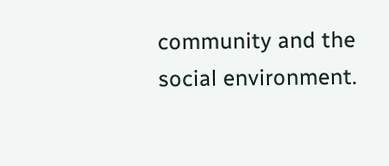community and the social environment.